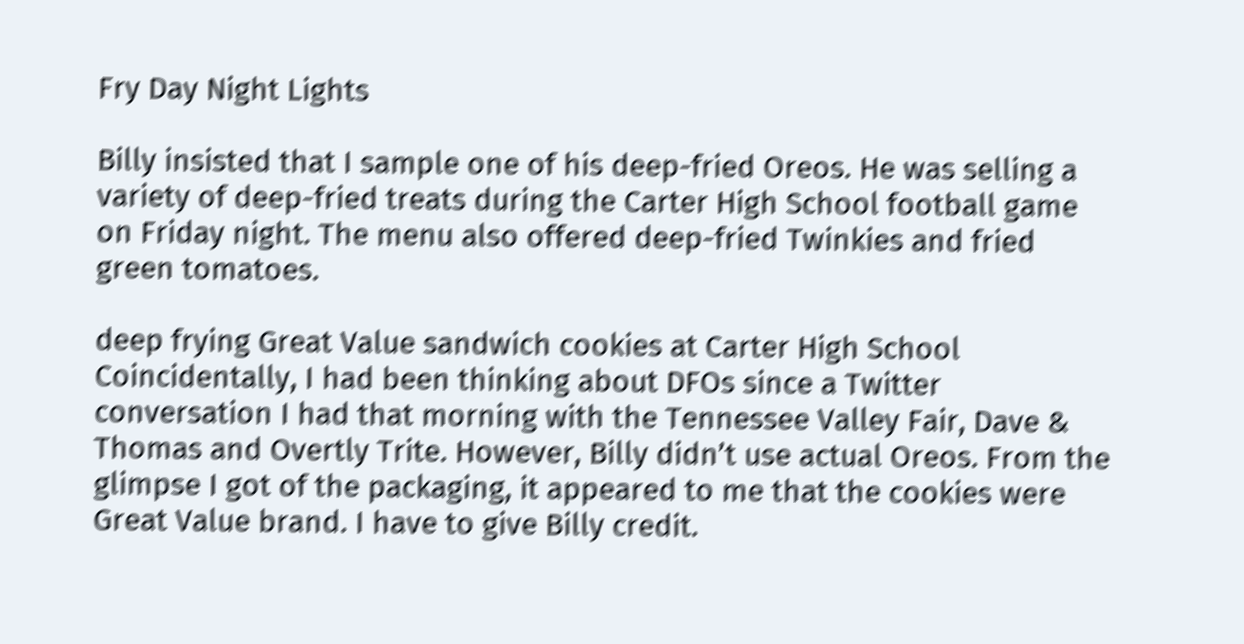Fry Day Night Lights

Billy insisted that I sample one of his deep-fried Oreos. He was selling a variety of deep-fried treats during the Carter High School football game on Friday night. The menu also offered deep-fried Twinkies and fried green tomatoes.

deep frying Great Value sandwich cookies at Carter High School Coincidentally, I had been thinking about DFOs since a Twitter conversation I had that morning with the Tennessee Valley Fair, Dave & Thomas and Overtly Trite. However, Billy didn’t use actual Oreos. From the glimpse I got of the packaging, it appeared to me that the cookies were Great Value brand. I have to give Billy credit.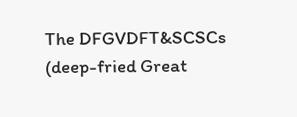The DFGVDFT&SCSCs (deep-fried Great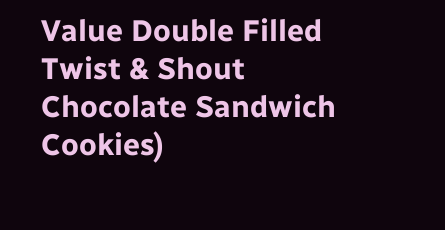Value Double Filled Twist & Shout Chocolate Sandwich Cookies)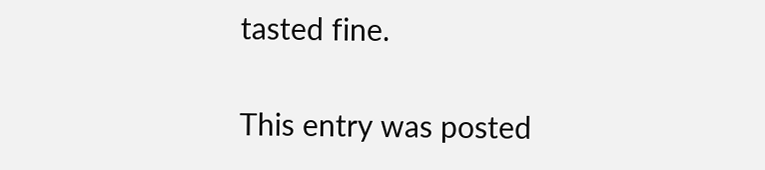tasted fine.

This entry was posted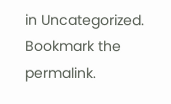in Uncategorized. Bookmark the permalink.